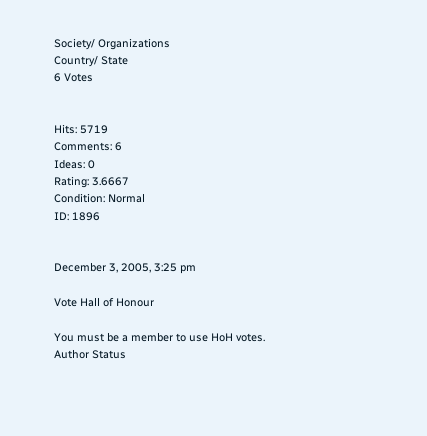Society/ Organizations
Country/ State
6 Votes


Hits: 5719
Comments: 6
Ideas: 0
Rating: 3.6667
Condition: Normal
ID: 1896


December 3, 2005, 3:25 pm

Vote Hall of Honour

You must be a member to use HoH votes.
Author Status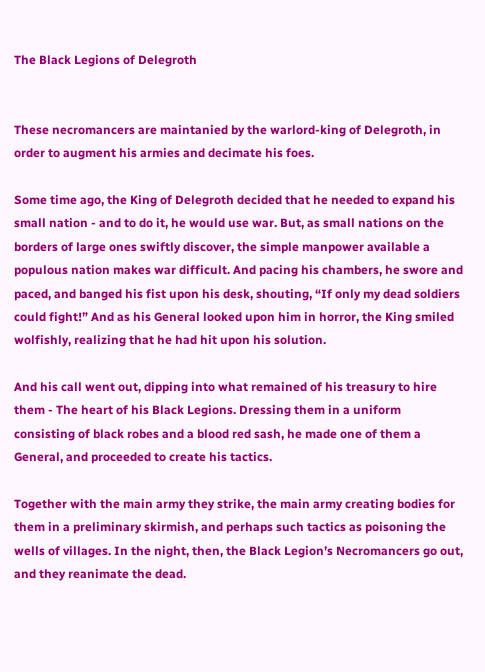The Black Legions of Delegroth


These necromancers are maintanied by the warlord-king of Delegroth, in order to augment his armies and decimate his foes.

Some time ago, the King of Delegroth decided that he needed to expand his small nation - and to do it, he would use war. But, as small nations on the borders of large ones swiftly discover, the simple manpower available a populous nation makes war difficult. And pacing his chambers, he swore and paced, and banged his fist upon his desk, shouting, “If only my dead soldiers could fight!” And as his General looked upon him in horror, the King smiled wolfishly, realizing that he had hit upon his solution.

And his call went out, dipping into what remained of his treasury to hire them - The heart of his Black Legions. Dressing them in a uniform consisting of black robes and a blood red sash, he made one of them a General, and proceeded to create his tactics.

Together with the main army they strike, the main army creating bodies for them in a preliminary skirmish, and perhaps such tactics as poisoning the wells of villages. In the night, then, the Black Legion’s Necromancers go out, and they reanimate the dead.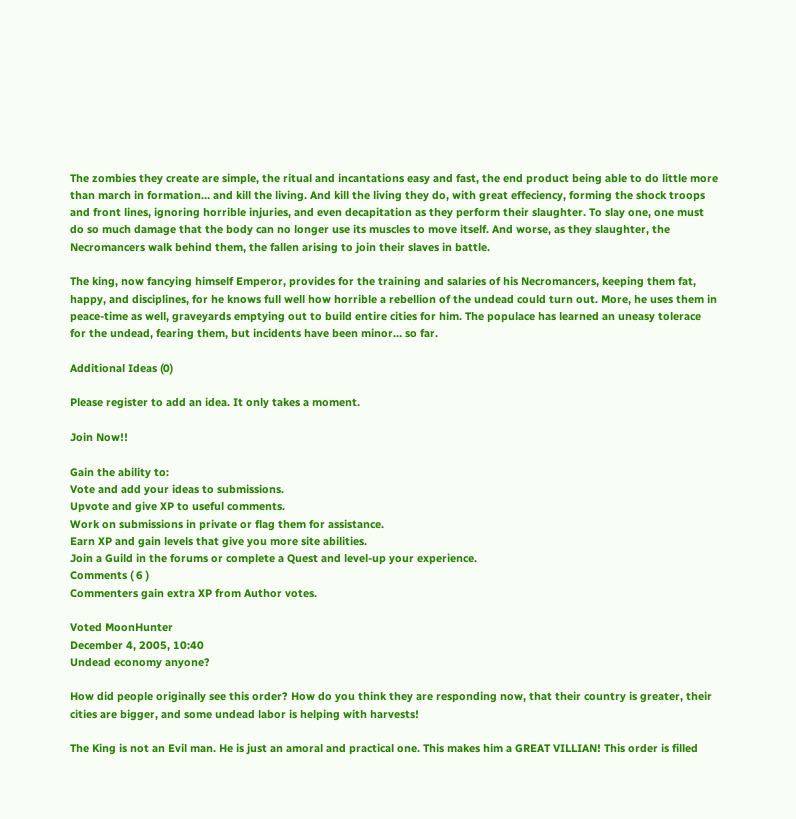The zombies they create are simple, the ritual and incantations easy and fast, the end product being able to do little more than march in formation… and kill the living. And kill the living they do, with great effeciency, forming the shock troops and front lines, ignoring horrible injuries, and even decapitation as they perform their slaughter. To slay one, one must do so much damage that the body can no longer use its muscles to move itself. And worse, as they slaughter, the Necromancers walk behind them, the fallen arising to join their slaves in battle.

The king, now fancying himself Emperor, provides for the training and salaries of his Necromancers, keeping them fat, happy, and disciplines, for he knows full well how horrible a rebellion of the undead could turn out. More, he uses them in peace-time as well, graveyards emptying out to build entire cities for him. The populace has learned an uneasy tolerace for the undead, fearing them, but incidents have been minor… so far.

Additional Ideas (0)

Please register to add an idea. It only takes a moment.

Join Now!!

Gain the ability to:
Vote and add your ideas to submissions.
Upvote and give XP to useful comments.
Work on submissions in private or flag them for assistance.
Earn XP and gain levels that give you more site abilities.
Join a Guild in the forums or complete a Quest and level-up your experience.
Comments ( 6 )
Commenters gain extra XP from Author votes.

Voted MoonHunter
December 4, 2005, 10:40
Undead economy anyone?

How did people originally see this order? How do you think they are responding now, that their country is greater, their cities are bigger, and some undead labor is helping with harvests!

The King is not an Evil man. He is just an amoral and practical one. This makes him a GREAT VILLIAN! This order is filled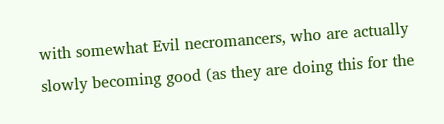with somewhat Evil necromancers, who are actually slowly becoming good (as they are doing this for the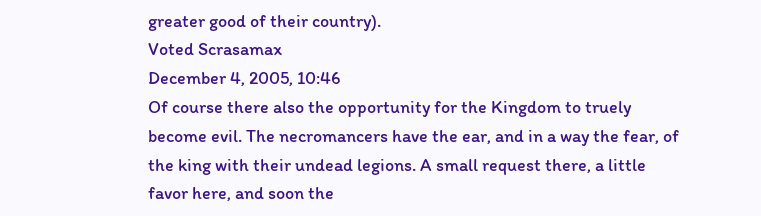greater good of their country).
Voted Scrasamax
December 4, 2005, 10:46
Of course there also the opportunity for the Kingdom to truely become evil. The necromancers have the ear, and in a way the fear, of the king with their undead legions. A small request there, a little favor here, and soon the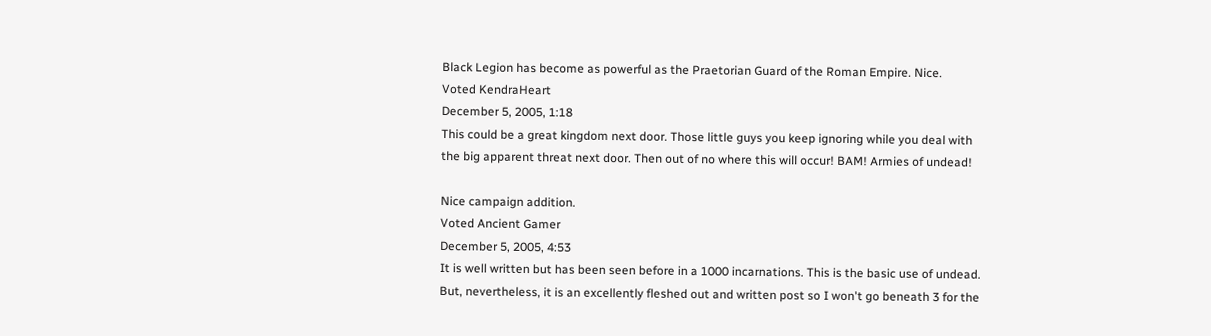Black Legion has become as powerful as the Praetorian Guard of the Roman Empire. Nice.
Voted KendraHeart
December 5, 2005, 1:18
This could be a great kingdom next door. Those little guys you keep ignoring while you deal with the big apparent threat next door. Then out of no where this will occur! BAM! Armies of undead!

Nice campaign addition.
Voted Ancient Gamer
December 5, 2005, 4:53
It is well written but has been seen before in a 1000 incarnations. This is the basic use of undead. But, nevertheless, it is an excellently fleshed out and written post so I won't go beneath 3 for the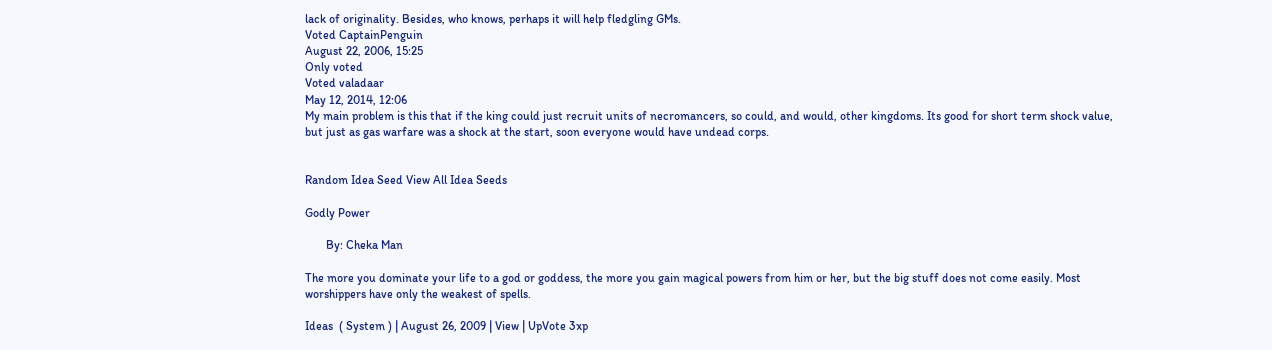lack of originality. Besides, who knows, perhaps it will help fledgling GMs.
Voted CaptainPenguin
August 22, 2006, 15:25
Only voted
Voted valadaar
May 12, 2014, 12:06
My main problem is this that if the king could just recruit units of necromancers, so could, and would, other kingdoms. Its good for short term shock value, but just as gas warfare was a shock at the start, soon everyone would have undead corps.


Random Idea Seed View All Idea Seeds

Godly Power

       By: Cheka Man

The more you dominate your life to a god or goddess, the more you gain magical powers from him or her, but the big stuff does not come easily. Most worshippers have only the weakest of spells.

Ideas  ( System ) | August 26, 2009 | View | UpVote 3xp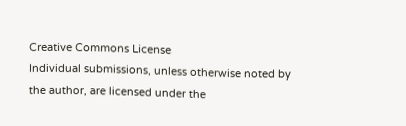Creative Commons License
Individual submissions, unless otherwise noted by the author, are licensed under the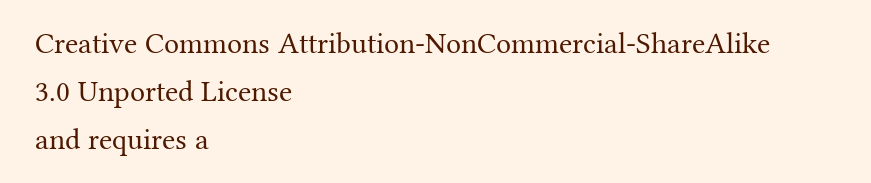Creative Commons Attribution-NonCommercial-ShareAlike 3.0 Unported License
and requires a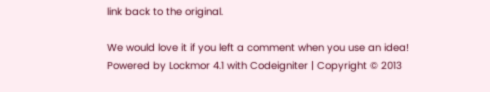link back to the original.

We would love it if you left a comment when you use an idea!
Powered by Lockmor 4.1 with Codeigniter | Copyright © 2013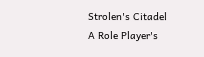Strolen's Citadel
A Role Player's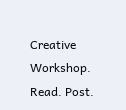Creative Workshop.
Read. Post.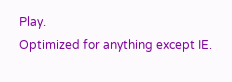Play.
Optimized for anything except IE.